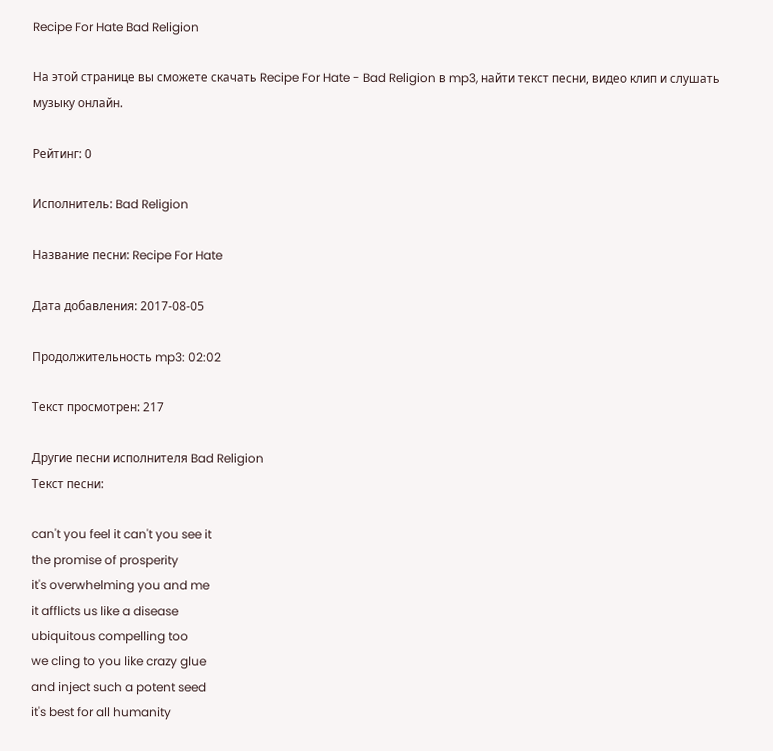Recipe For Hate Bad Religion

На этой странице вы сможете скачать Recipe For Hate - Bad Religion в mp3, найти текст песни, видео клип и слушать музыку онлайн.

Рейтинг: 0

Исполнитель: Bad Religion

Название песни: Recipe For Hate

Дата добавления: 2017-08-05

Продолжительность mp3: 02:02

Текст просмотрен: 217

Другие песни исполнителя Bad Religion
Текст песни:

can't you feel it can't you see it
the promise of prosperity
it's overwhelming you and me
it afflicts us like a disease
ubiquitous compelling too
we cling to you like crazy glue
and inject such a potent seed
it's best for all humanity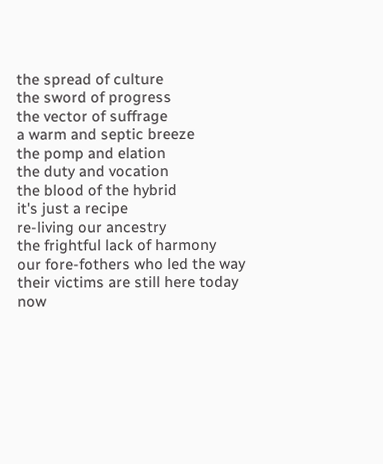the spread of culture
the sword of progress
the vector of suffrage
a warm and septic breeze
the pomp and elation
the duty and vocation
the blood of the hybrid
it's just a recipe
re-living our ancestry
the frightful lack of harmony
our fore-fothers who led the way
their victims are still here today
now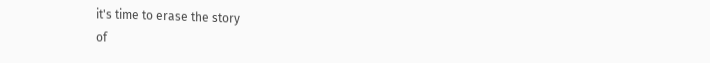it's time to erase the story
of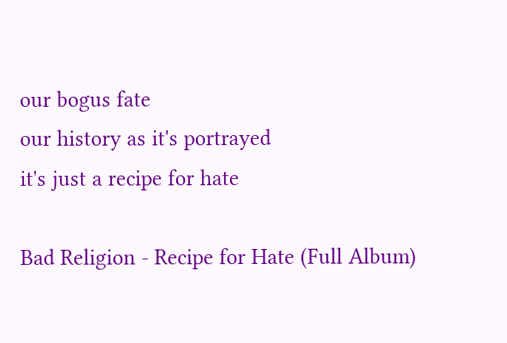our bogus fate
our history as it's portrayed
it's just a recipe for hate

Bad Religion - Recipe for Hate (Full Album)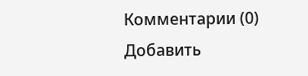Комментарии (0)
Добавить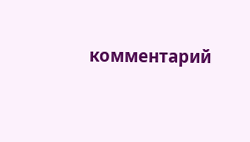комментарий